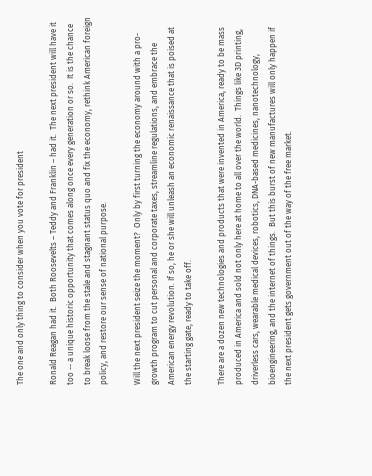The one and only thing to consider when you vote for president

Ronald Reagan had it.  Both Roosevelts – Teddy and Franklin – had it.  The next president will have it too -- a unique historic opportunity that comes along once every generation or so.  It is the chance to break loose from the stale and stagnant status quo and fix the economy, rethink American foreign policy, and restore our sense of national purpose.

Will the next president seize the moment?  Only by first turning the economy around with a pro-growth program to cut personal and corporate taxes, streamline regulations, and embrace the American energy revolution. If so, he or she will unleash an economic renaissance that is poised at the starting gate, ready to take off.

There are a dozen new technologies and products that were invented in America, ready to be mass produced in America and sold not only here at home to all over the world.  Things like 3D printing, driverless cars, wearable medical devices, robotics, DNA-based medicines, nanotechnology, bioengineering, and the internet of things.  But this burst of new manufactures will only happen if the next president gets government out of the way of the free market.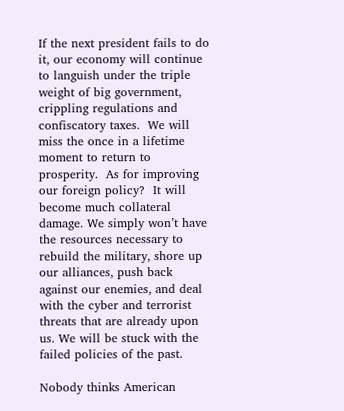If the next president fails to do it, our economy will continue to languish under the triple weight of big government, crippling regulations and confiscatory taxes.  We will miss the once in a lifetime moment to return to prosperity.  As for improving our foreign policy?  It will become much collateral damage. We simply won’t have the resources necessary to rebuild the military, shore up our alliances, push back against our enemies, and deal with the cyber and terrorist threats that are already upon us. We will be stuck with the failed policies of the past.

Nobody thinks American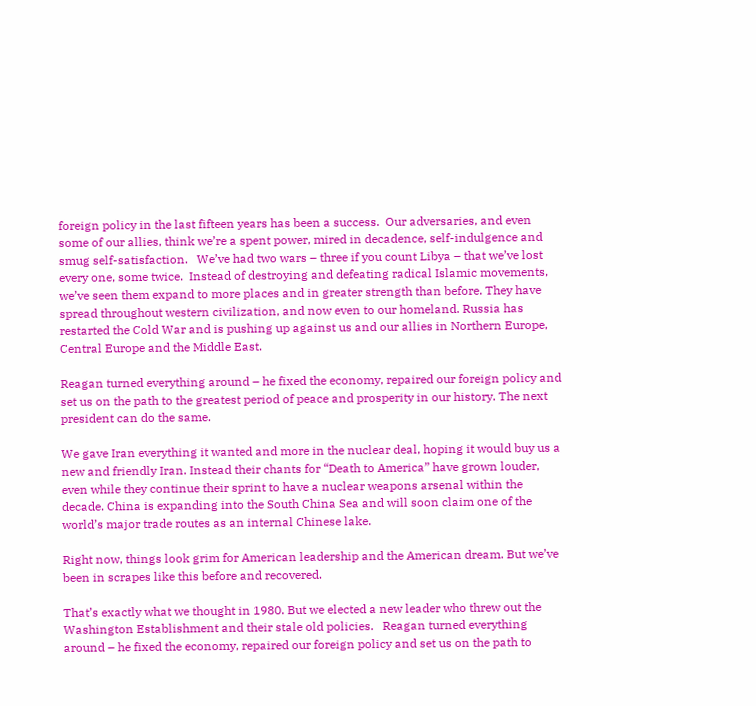foreign policy in the last fifteen years has been a success.  Our adversaries, and even some of our allies, think we’re a spent power, mired in decadence, self-indulgence and smug self-satisfaction.   We’ve had two wars – three if you count Libya – that we’ve lost every one, some twice.  Instead of destroying and defeating radical Islamic movements, we’ve seen them expand to more places and in greater strength than before. They have spread throughout western civilization, and now even to our homeland. Russia has restarted the Cold War and is pushing up against us and our allies in Northern Europe, Central Europe and the Middle East.

Reagan turned everything around – he fixed the economy, repaired our foreign policy and set us on the path to the greatest period of peace and prosperity in our history. The next president can do the same.

We gave Iran everything it wanted and more in the nuclear deal, hoping it would buy us a new and friendly Iran. Instead their chants for “Death to America” have grown louder, even while they continue their sprint to have a nuclear weapons arsenal within the decade. China is expanding into the South China Sea and will soon claim one of the world’s major trade routes as an internal Chinese lake.

Right now, things look grim for American leadership and the American dream. But we’ve been in scrapes like this before and recovered.

That’s exactly what we thought in 1980. But we elected a new leader who threw out the Washington Establishment and their stale old policies.   Reagan turned everything around – he fixed the economy, repaired our foreign policy and set us on the path to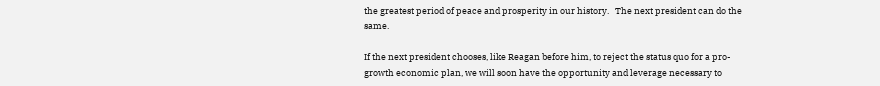the greatest period of peace and prosperity in our history.   The next president can do the same.

If the next president chooses, like Reagan before him, to reject the status quo for a pro-growth economic plan, we will soon have the opportunity and leverage necessary to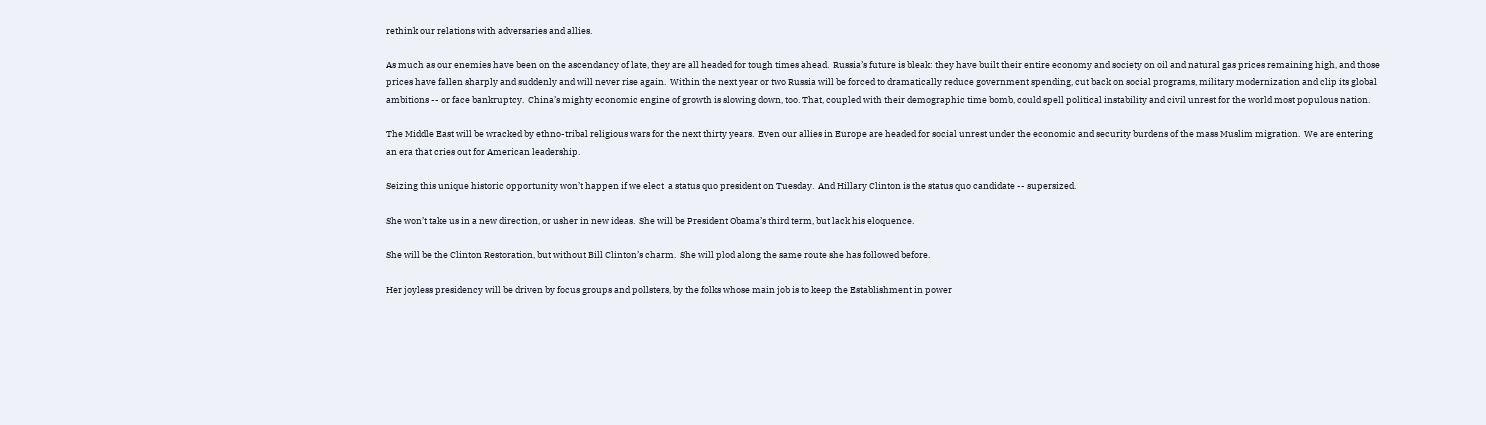rethink our relations with adversaries and allies.

As much as our enemies have been on the ascendancy of late, they are all headed for tough times ahead.  Russia’s future is bleak: they have built their entire economy and society on oil and natural gas prices remaining high, and those prices have fallen sharply and suddenly and will never rise again.  Within the next year or two Russia will be forced to dramatically reduce government spending, cut back on social programs, military modernization and clip its global ambitions -- or face bankruptcy.  China’s mighty economic engine of growth is slowing down, too. That, coupled with their demographic time bomb, could spell political instability and civil unrest for the world most populous nation.

The Middle East will be wracked by ethno-tribal religious wars for the next thirty years.  Even our allies in Europe are headed for social unrest under the economic and security burdens of the mass Muslim migration.  We are entering an era that cries out for American leadership.

Seizing this unique historic opportunity won’t happen if we elect  a status quo president on Tuesday.  And Hillary Clinton is the status quo candidate -- supersized.

She won’t take us in a new direction, or usher in new ideas.  She will be President Obama’s third term, but lack his eloquence.

She will be the Clinton Restoration, but without Bill Clinton’s charm.  She will plod along the same route she has followed before.

Her joyless presidency will be driven by focus groups and pollsters, by the folks whose main job is to keep the Establishment in power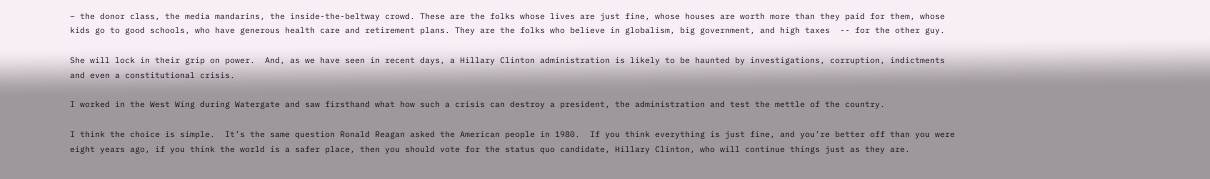– the donor class, the media mandarins, the inside-the-beltway crowd. These are the folks whose lives are just fine, whose houses are worth more than they paid for them, whose kids go to good schools, who have generous health care and retirement plans. They are the folks who believe in globalism, big government, and high taxes  -- for the other guy.

She will lock in their grip on power.  And, as we have seen in recent days, a Hillary Clinton administration is likely to be haunted by investigations, corruption, indictments and even a constitutional crisis.

I worked in the West Wing during Watergate and saw firsthand what how such a crisis can destroy a president, the administration and test the mettle of the country.

I think the choice is simple.  It’s the same question Ronald Reagan asked the American people in 1980.  If you think everything is just fine, and you’re better off than you were eight years ago, if you think the world is a safer place, then you should vote for the status quo candidate, Hillary Clinton, who will continue things just as they are.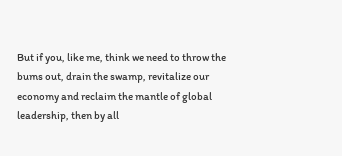But if you, like me, think we need to throw the bums out, drain the swamp, revitalize our economy and reclaim the mantle of global leadership, then by all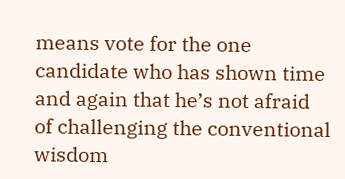means vote for the one candidate who has shown time and again that he’s not afraid of challenging the conventional wisdom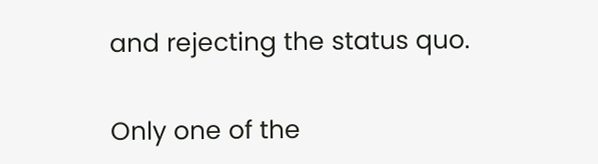and rejecting the status quo.

Only one of the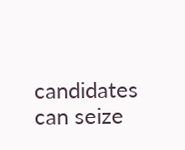candidates can seize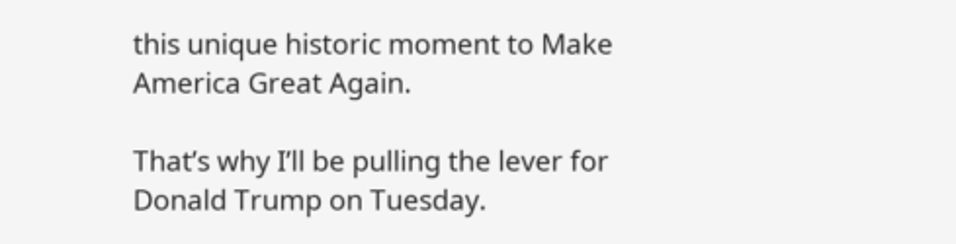this unique historic moment to Make America Great Again.

That’s why I’ll be pulling the lever for Donald Trump on Tuesday.